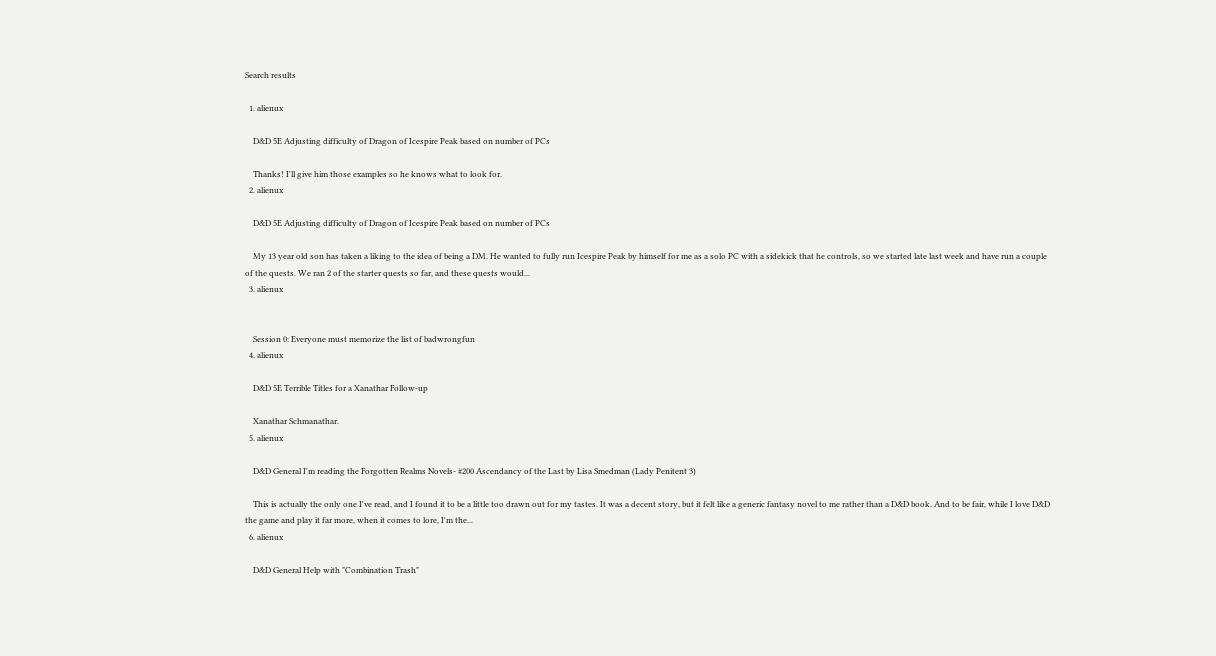Search results

  1. alienux

    D&D 5E Adjusting difficulty of Dragon of Icespire Peak based on number of PCs

    Thanks! I'll give him those examples so he knows what to look for.
  2. alienux

    D&D 5E Adjusting difficulty of Dragon of Icespire Peak based on number of PCs

    My 13 year old son has taken a liking to the idea of being a DM. He wanted to fully run Icespire Peak by himself for me as a solo PC with a sidekick that he controls, so we started late last week and have run a couple of the quests. We ran 2 of the starter quests so far, and these quests would...
  3. alienux


    Session 0: Everyone must memorize the list of badwrongfun
  4. alienux

    D&D 5E Terrible Titles for a Xanathar Follow-up

    Xanathar Schmanathar.
  5. alienux

    D&D General I'm reading the Forgotten Realms Novels- #200 Ascendancy of the Last by Lisa Smedman (Lady Penitent 3)

    This is actually the only one I've read, and I found it to be a little too drawn out for my tastes. It was a decent story, but it felt like a generic fantasy novel to me rather than a D&D book. And to be fair, while I love D&D the game and play it far more, when it comes to lore, I'm the...
  6. alienux

    D&D General Help with "Combination Trash"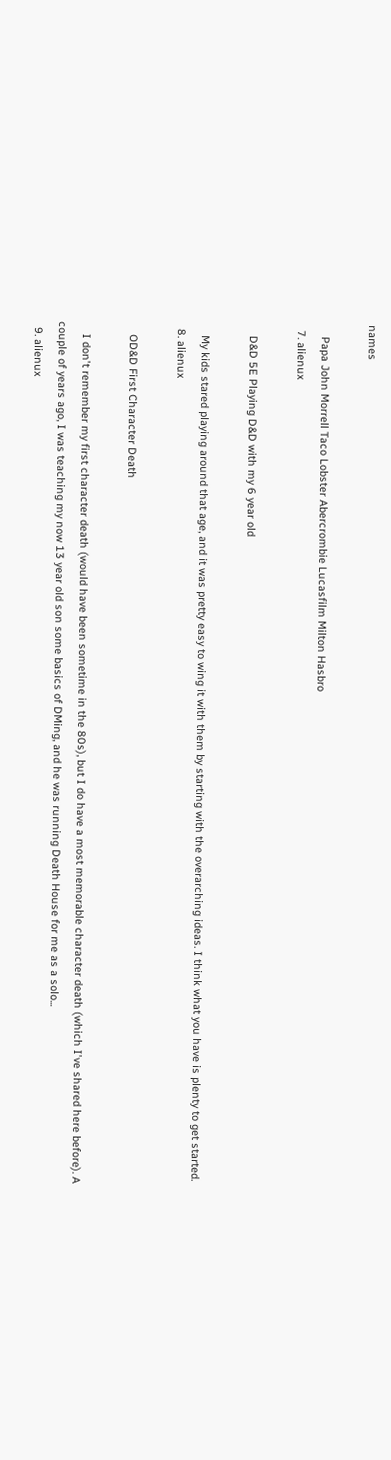names

    Papa John Morrell Taco Lobster Abercrombie Lucasfilm Milton Hasbro
  7. alienux

    D&D 5E Playing D&D with my 6 year old

    My kids stared playing around that age, and it was pretty easy to wing it with them by starting with the overarching ideas. I think what you have is plenty to get started.
  8. alienux

    OD&D First Character Death

    I don't remember my first character death (would have been sometime in the 80s), but I do have a most memorable character death (which I've shared here before). A couple of years ago, I was teaching my now 13 year old son some basics of DMing, and he was running Death House for me as a solo...
  9. alienux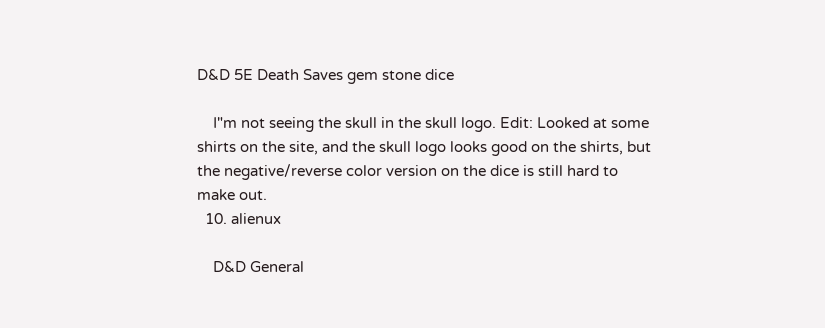D&D 5E Death Saves gem stone dice

    I"m not seeing the skull in the skull logo. Edit: Looked at some shirts on the site, and the skull logo looks good on the shirts, but the negative/reverse color version on the dice is still hard to make out.
  10. alienux

    D&D General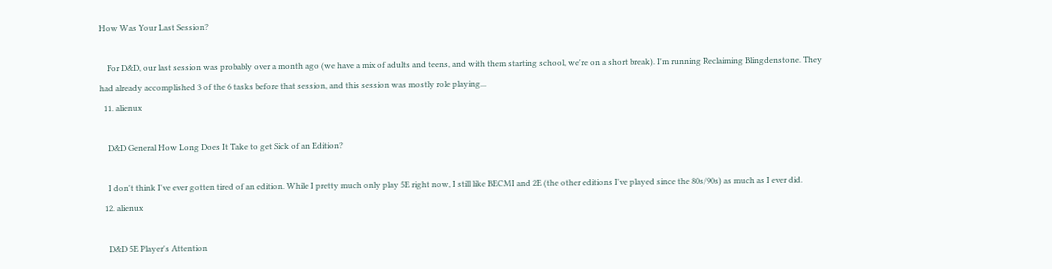How Was Your Last Session?

    For D&D, our last session was probably over a month ago (we have a mix of adults and teens, and with them starting school, we're on a short break). I'm running Reclaiming Blingdenstone. They had already accomplished 3 of the 6 tasks before that session, and this session was mostly role playing...
  11. alienux

    D&D General How Long Does It Take to get Sick of an Edition?

    I don't think I've ever gotten tired of an edition. While I pretty much only play 5E right now, I still like BECMI and 2E (the other editions I've played since the 80s/90s) as much as I ever did.
  12. alienux

    D&D 5E Player's Attention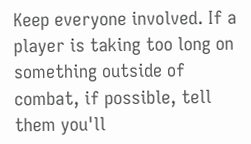Keep everyone involved. If a player is taking too long on something outside of combat, if possible, tell them you'll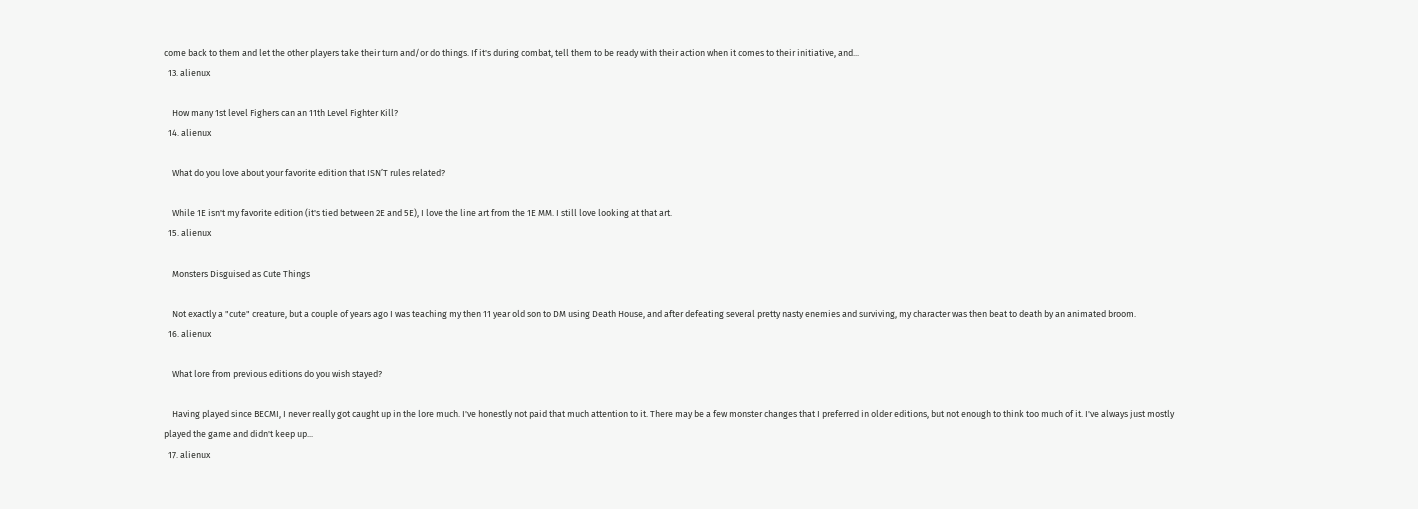come back to them and let the other players take their turn and/or do things. If it's during combat, tell them to be ready with their action when it comes to their initiative, and...
  13. alienux

    How many 1st level Fighers can an 11th Level Fighter Kill?
  14. alienux

    What do you love about your favorite edition that ISN’T rules related?

    While 1E isn't my favorite edition (it's tied between 2E and 5E), I love the line art from the 1E MM. I still love looking at that art.
  15. alienux

    Monsters Disguised as Cute Things

    Not exactly a "cute" creature, but a couple of years ago I was teaching my then 11 year old son to DM using Death House, and after defeating several pretty nasty enemies and surviving, my character was then beat to death by an animated broom.
  16. alienux

    What lore from previous editions do you wish stayed?

    Having played since BECMI, I never really got caught up in the lore much. I've honestly not paid that much attention to it. There may be a few monster changes that I preferred in older editions, but not enough to think too much of it. I've always just mostly played the game and didn't keep up...
  17. alienux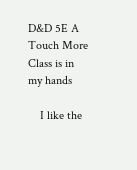D&D 5E A Touch More Class is in my hands

    I like the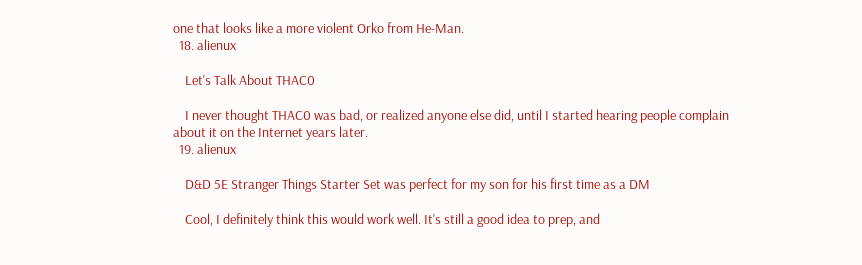one that looks like a more violent Orko from He-Man.
  18. alienux

    Let's Talk About THAC0

    I never thought THAC0 was bad, or realized anyone else did, until I started hearing people complain about it on the Internet years later.
  19. alienux

    D&D 5E Stranger Things Starter Set was perfect for my son for his first time as a DM

    Cool, I definitely think this would work well. It's still a good idea to prep, and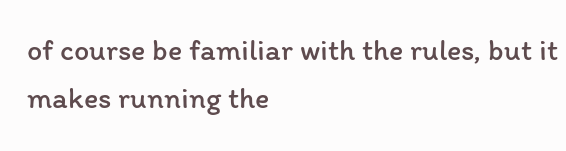of course be familiar with the rules, but it makes running the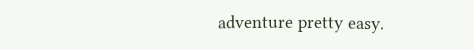adventure pretty easy.